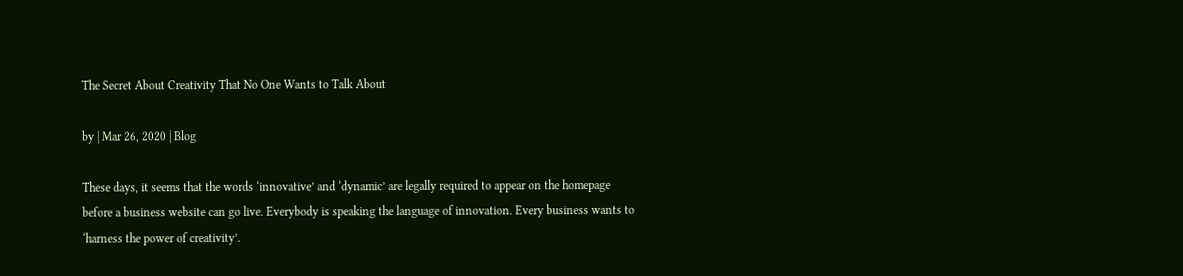The Secret About Creativity That No One Wants to Talk About

by | Mar 26, 2020 | Blog

These days, it seems that the words ‘innovative’ and ‘dynamic’ are legally required to appear on the homepage before a business website can go live. Everybody is speaking the language of innovation. Every business wants to ‘harness the power of creativity’.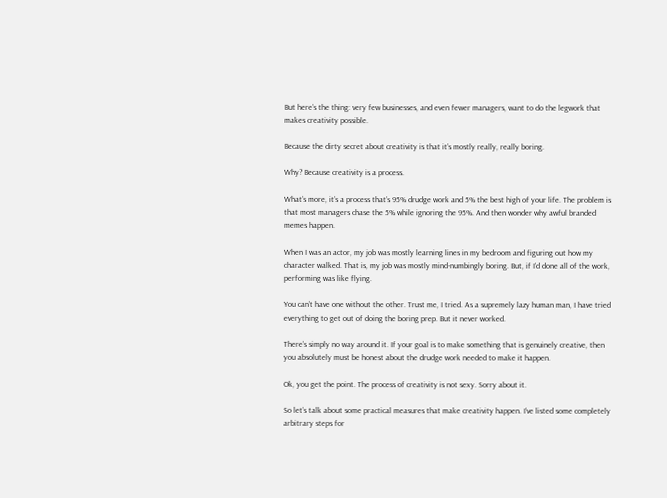But here’s the thing: very few businesses, and even fewer managers, want to do the legwork that makes creativity possible.

Because the dirty secret about creativity is that it’s mostly really, really boring.

Why? Because creativity is a process.

What’s more, it’s a process that’s 95% drudge work and 5% the best high of your life. The problem is that most managers chase the 5% while ignoring the 95%. And then wonder why awful branded memes happen.

When I was an actor, my job was mostly learning lines in my bedroom and figuring out how my character walked. That is, my job was mostly mind-numbingly boring. But, if I’d done all of the work, performing was like flying.

You can’t have one without the other. Trust me, I tried. As a supremely lazy human man, I have tried everything to get out of doing the boring prep. But it never worked.

There’s simply no way around it. If your goal is to make something that is genuinely creative, then you absolutely must be honest about the drudge work needed to make it happen.

Ok, you get the point. The process of creativity is not sexy. Sorry about it.

So let’s talk about some practical measures that make creativity happen. I’ve listed some completely arbitrary steps for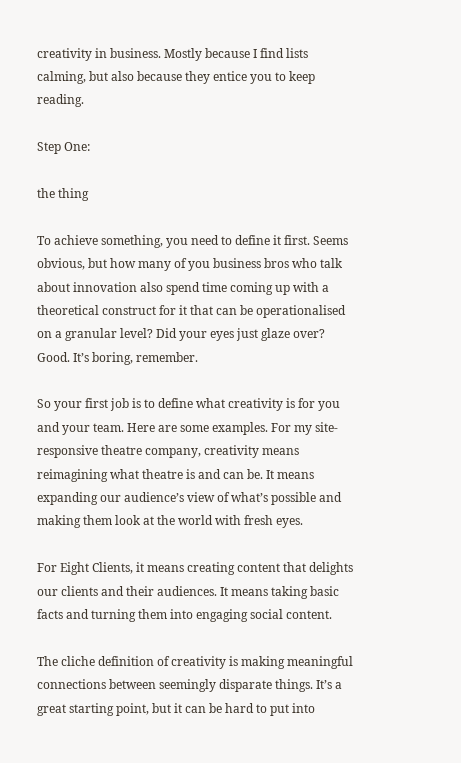creativity in business. Mostly because I find lists calming, but also because they entice you to keep reading.

Step One:

the thing

To achieve something, you need to define it first. Seems obvious, but how many of you business bros who talk about innovation also spend time coming up with a theoretical construct for it that can be operationalised on a granular level? Did your eyes just glaze over? Good. It’s boring, remember.

So your first job is to define what creativity is for you and your team. Here are some examples. For my site-responsive theatre company, creativity means reimagining what theatre is and can be. It means expanding our audience’s view of what’s possible and making them look at the world with fresh eyes.

For Eight Clients, it means creating content that delights our clients and their audiences. It means taking basic facts and turning them into engaging social content.

The cliche definition of creativity is making meaningful connections between seemingly disparate things. It’s a great starting point, but it can be hard to put into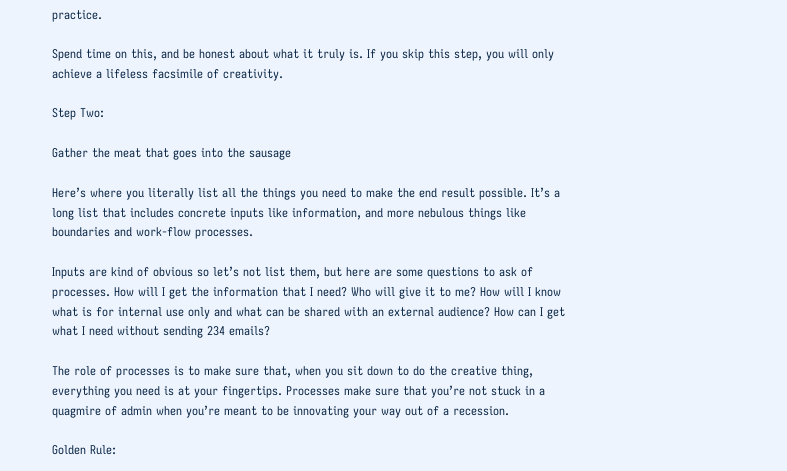practice.

Spend time on this, and be honest about what it truly is. If you skip this step, you will only achieve a lifeless facsimile of creativity.

Step Two:

Gather the meat that goes into the sausage

Here’s where you literally list all the things you need to make the end result possible. It’s a long list that includes concrete inputs like information, and more nebulous things like boundaries and work-flow processes.

Inputs are kind of obvious so let’s not list them, but here are some questions to ask of processes. How will I get the information that I need? Who will give it to me? How will I know what is for internal use only and what can be shared with an external audience? How can I get what I need without sending 234 emails?

The role of processes is to make sure that, when you sit down to do the creative thing, everything you need is at your fingertips. Processes make sure that you’re not stuck in a quagmire of admin when you’re meant to be innovating your way out of a recession.

Golden Rule: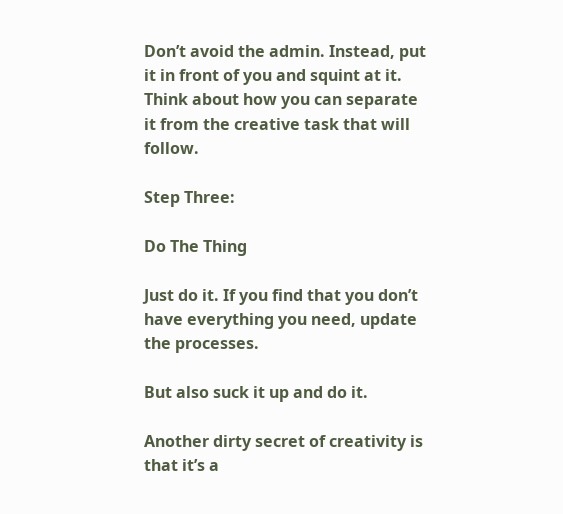Don’t avoid the admin. Instead, put it in front of you and squint at it. Think about how you can separate it from the creative task that will follow.

Step Three:

Do The Thing

Just do it. If you find that you don’t have everything you need, update the processes.

But also suck it up and do it.

Another dirty secret of creativity is that it’s a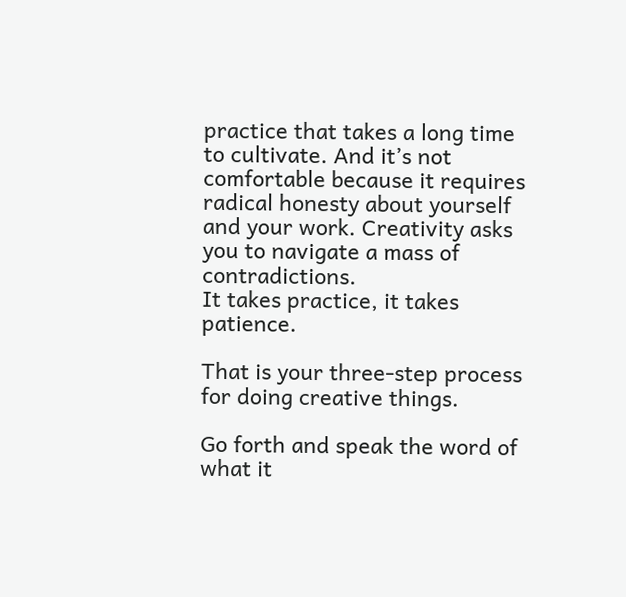practice that takes a long time to cultivate. And it’s not comfortable because it requires radical honesty about yourself and your work. Creativity asks you to navigate a mass of contradictions.
It takes practice, it takes patience.

That is your three-step process for doing creative things.

Go forth and speak the word of what it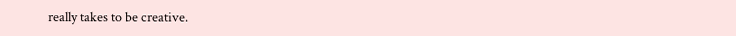really takes to be creative.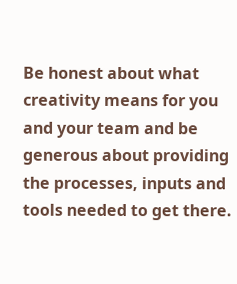Be honest about what creativity means for you and your team and be generous about providing the processes, inputs and tools needed to get there.